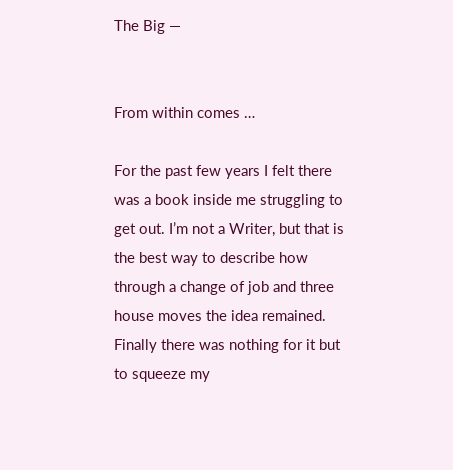The Big —


From within comes …

For the past few years I felt there was a book inside me struggling to get out. I’m not a Writer, but that is the best way to describe how through a change of job and three house moves the idea remained. Finally there was nothing for it but to squeeze my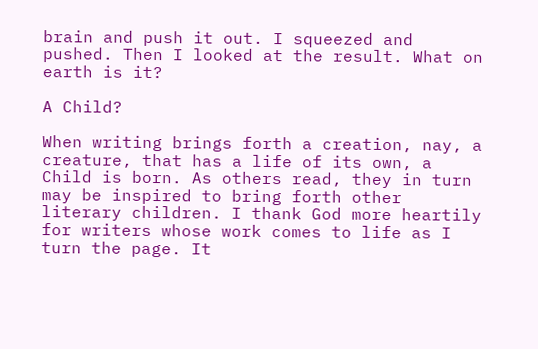brain and push it out. I squeezed and pushed. Then I looked at the result. What on earth is it?

A Child?

When writing brings forth a creation, nay, a creature, that has a life of its own, a Child is born. As others read, they in turn may be inspired to bring forth other literary children. I thank God more heartily for writers whose work comes to life as I turn the page. It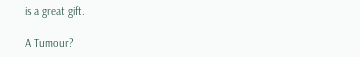is a great gift.

A Tumour?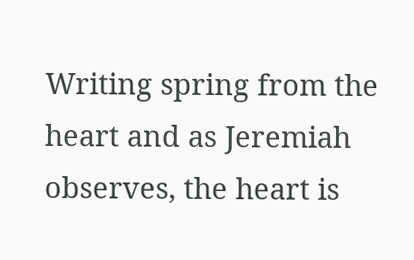Writing spring from the heart and as Jeremiah observes, the heart is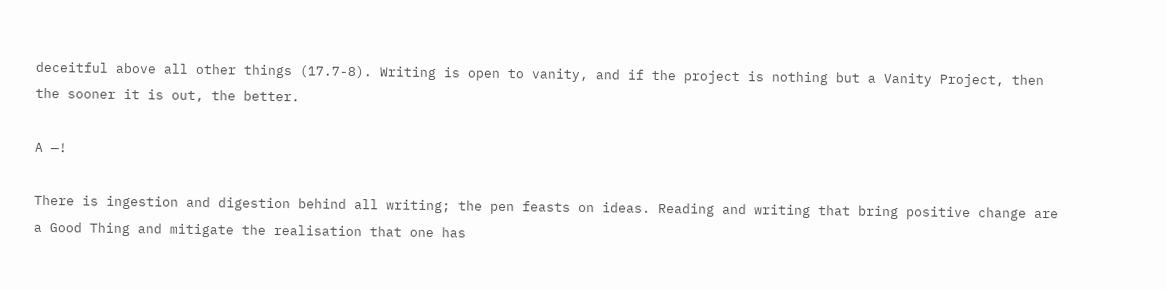deceitful above all other things (17.7-8). Writing is open to vanity, and if the project is nothing but a Vanity Project, then the sooner it is out, the better.

A —!

There is ingestion and digestion behind all writing; the pen feasts on ideas. Reading and writing that bring positive change are a Good Thing and mitigate the realisation that one has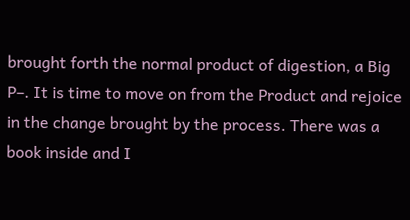brought forth the normal product of digestion, a Big P–. It is time to move on from the Product and rejoice in the change brought by the process. There was a book inside and I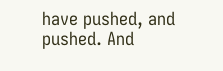have pushed, and pushed. And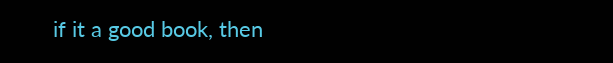if it a good book, then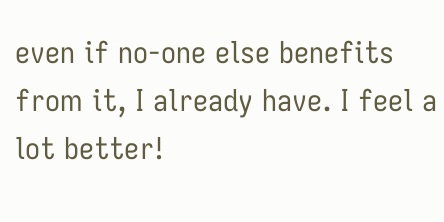even if no-one else benefits from it, I already have. I feel a lot better!